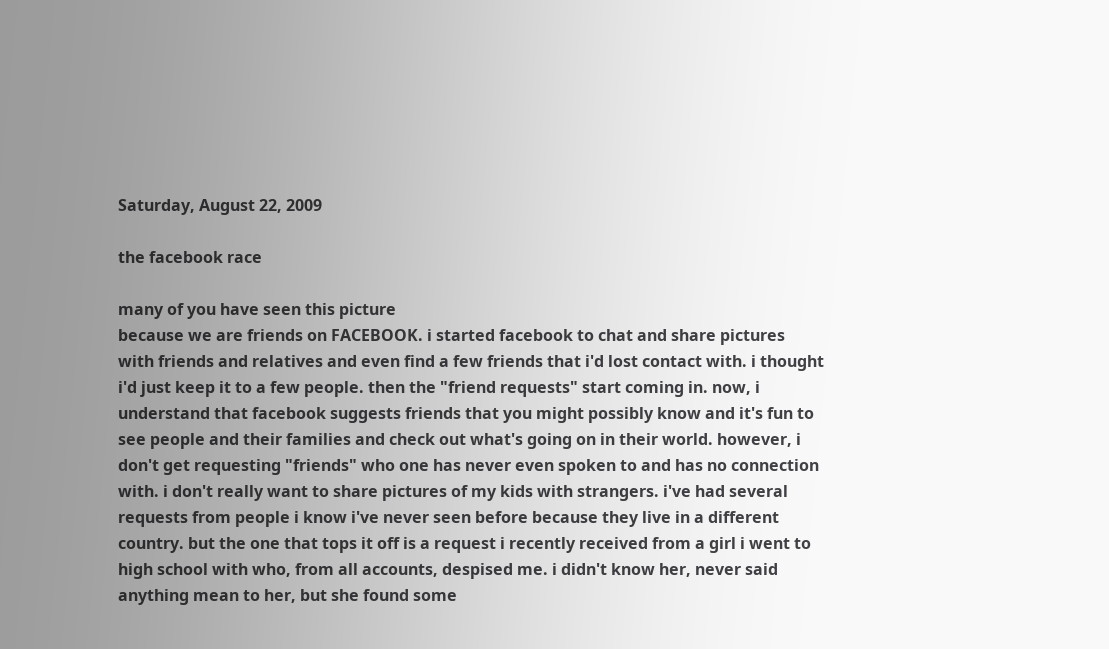Saturday, August 22, 2009

the facebook race

many of you have seen this picture
because we are friends on FACEBOOK. i started facebook to chat and share pictures with friends and relatives and even find a few friends that i'd lost contact with. i thought i'd just keep it to a few people. then the "friend requests" start coming in. now, i understand that facebook suggests friends that you might possibly know and it's fun to see people and their families and check out what's going on in their world. however, i don't get requesting "friends" who one has never even spoken to and has no connection with. i don't really want to share pictures of my kids with strangers. i've had several requests from people i know i've never seen before because they live in a different country. but the one that tops it off is a request i recently received from a girl i went to high school with who, from all accounts, despised me. i didn't know her, never said anything mean to her, but she found some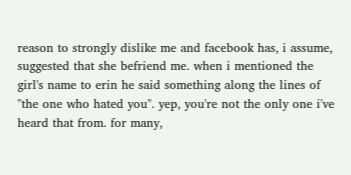reason to strongly dislike me and facebook has, i assume, suggested that she befriend me. when i mentioned the girl's name to erin he said something along the lines of "the one who hated you". yep, you're not the only one i've heard that from. for many,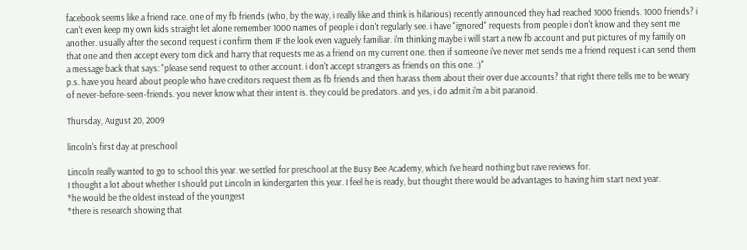facebook seems like a friend race. one of my fb friends (who, by the way, i really like and think is hilarious) recently announced they had reached 1000 friends. 1000 friends? i can't even keep my own kids straight let alone remember 1000 names of people i don't regularly see. i have "ignored" requests from people i don't know and they sent me another. usually after the second request i confirm them IF the look even vaguely familiar. i'm thinking maybe i will start a new fb account and put pictures of my family on that one and then accept every tom dick and harry that requests me as a friend on my current one. then if someone i've never met sends me a friend request i can send them a message back that says: "please send request to other account. i don't accept strangers as friends on this one. :)"
p.s. have you heard about people who have creditors request them as fb friends and then harass them about their over due accounts? that right there tells me to be weary of never-before-seen-friends. you never know what their intent is. they could be predators. and yes, i do admit i'm a bit paranoid.

Thursday, August 20, 2009

lincoln's first day at preschool

Lincoln really wanted to go to school this year. we settled for preschool at the Busy Bee Academy, which I've heard nothing but rave reviews for.
I thought a lot about whether I should put Lincoln in kindergarten this year. I feel he is ready, but thought there would be advantages to having him start next year.
*he would be the oldest instead of the youngest
*there is research showing that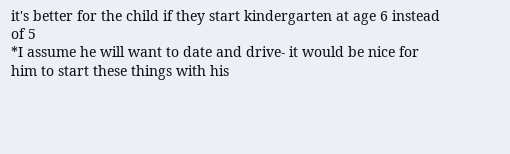it's better for the child if they start kindergarten at age 6 instead of 5
*I assume he will want to date and drive- it would be nice for him to start these things with his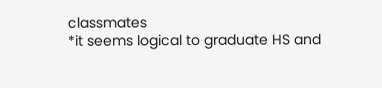classmates
*it seems logical to graduate HS and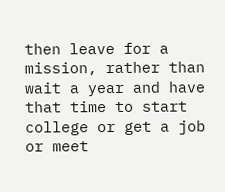then leave for a mission, rather than wait a year and have that time to start college or get a job or meet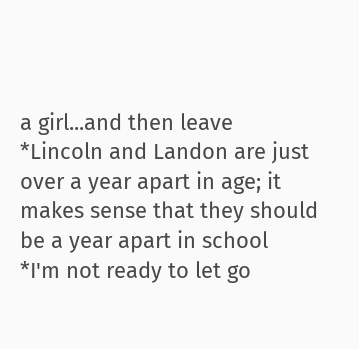a girl...and then leave
*Lincoln and Landon are just over a year apart in age; it makes sense that they should be a year apart in school
*I'm not ready to let go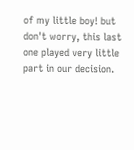of my little boy! but don't worry, this last one played very little part in our decision.